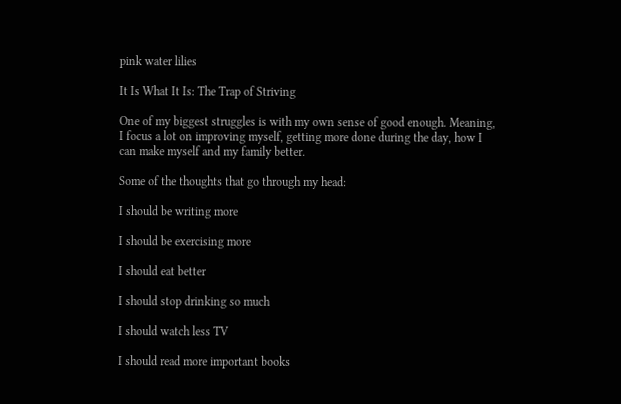pink water lilies

It Is What It Is: The Trap of Striving

One of my biggest struggles is with my own sense of good enough. Meaning, I focus a lot on improving myself, getting more done during the day, how I can make myself and my family better.

Some of the thoughts that go through my head:

I should be writing more

I should be exercising more

I should eat better

I should stop drinking so much

I should watch less TV

I should read more important books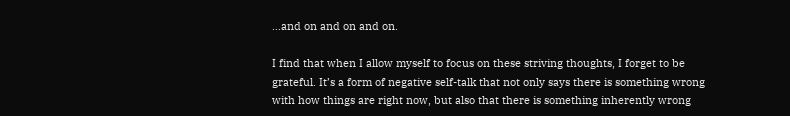…and on and on and on.

I find that when I allow myself to focus on these striving thoughts, I forget to be grateful. It’s a form of negative self-talk that not only says there is something wrong with how things are right now, but also that there is something inherently wrong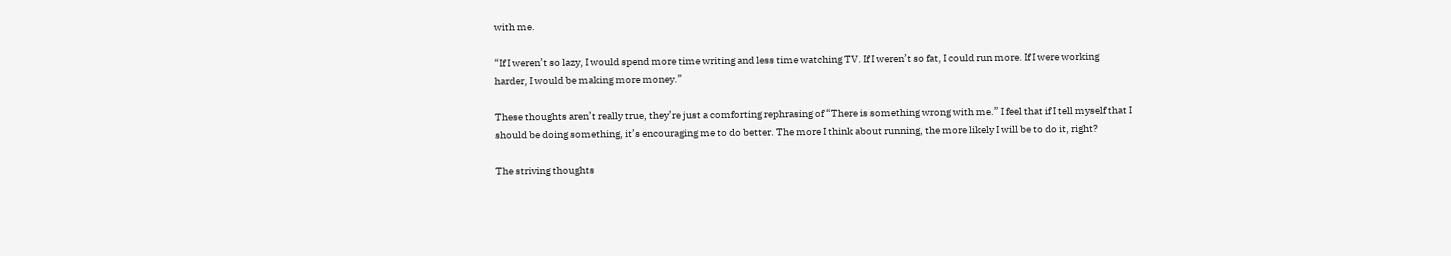with me.

“If I weren’t so lazy, I would spend more time writing and less time watching TV. If I weren’t so fat, I could run more. If I were working harder, I would be making more money.”

These thoughts aren’t really true, they’re just a comforting rephrasing of “There is something wrong with me.” I feel that if I tell myself that I should be doing something, it’s encouraging me to do better. The more I think about running, the more likely I will be to do it, right?

The striving thoughts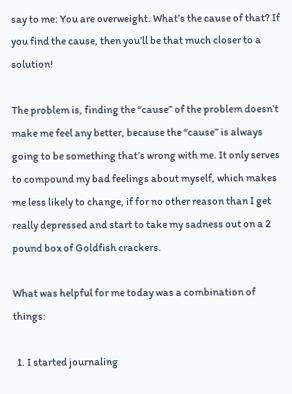say to me: You are overweight. What’s the cause of that? If you find the cause, then you’ll be that much closer to a solution!

The problem is, finding the “cause” of the problem doesn’t make me feel any better, because the “cause” is always going to be something that’s wrong with me. It only serves to compound my bad feelings about myself, which makes me less likely to change, if for no other reason than I get really depressed and start to take my sadness out on a 2 pound box of Goldfish crackers.

What was helpful for me today was a combination of things:

  1. I started journaling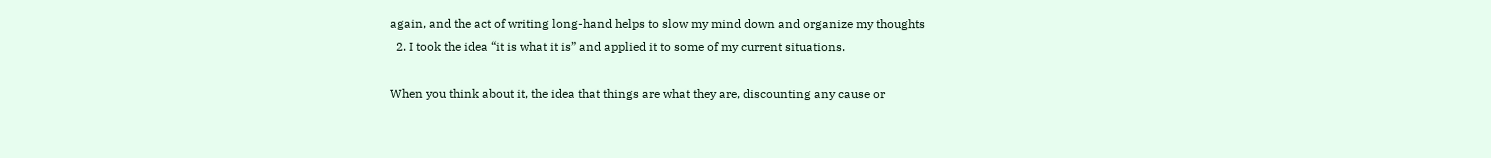again, and the act of writing long-hand helps to slow my mind down and organize my thoughts
  2. I took the idea “it is what it is” and applied it to some of my current situations.

When you think about it, the idea that things are what they are, discounting any cause or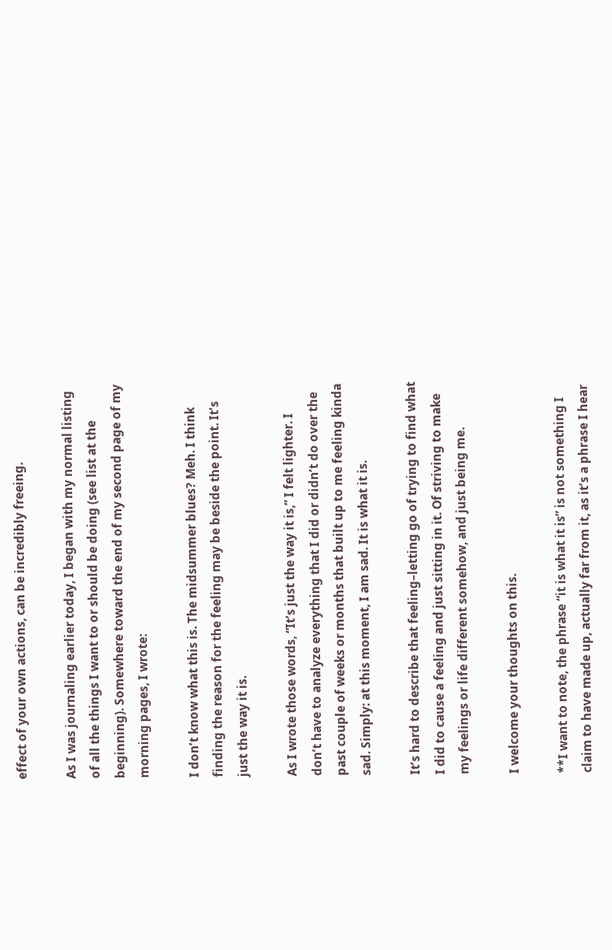effect of your own actions, can be incredibly freeing.

As I was journaling earlier today, I began with my normal listing of all the things I want to or should be doing (see list at the beginning). Somewhere toward the end of my second page of my morning pages, I wrote:

I don’t know what this is. The midsummer blues? Meh. I think finding the reason for the feeling may be beside the point. It’s just the way it is.

As I wrote those words, “It’s just the way it is,” I felt lighter. I don’t have to analyze everything that I did or didn’t do over the past couple of weeks or months that built up to me feeling kinda sad. Simply: at this moment, I am sad. It is what it is.

It’s hard to describe that feeling–letting go of trying to find what I did to cause a feeling and just sitting in it. Of striving to make my feelings or life different somehow, and just being me.

I welcome your thoughts on this.

**I want to note, the phrase “it is what it is” is not something I claim to have made up, actually far from it, as it’s a phrase I hear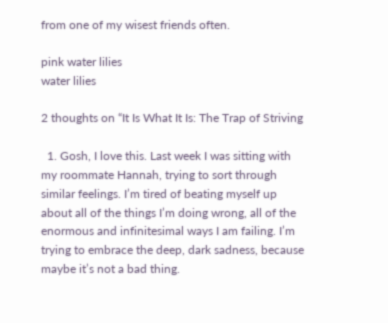from one of my wisest friends often.

pink water lilies
water lilies

2 thoughts on “It Is What It Is: The Trap of Striving

  1. Gosh, I love this. Last week I was sitting with my roommate Hannah, trying to sort through similar feelings. I’m tired of beating myself up about all of the things I’m doing wrong, all of the enormous and infinitesimal ways I am failing. I’m trying to embrace the deep, dark sadness, because maybe it’s not a bad thing.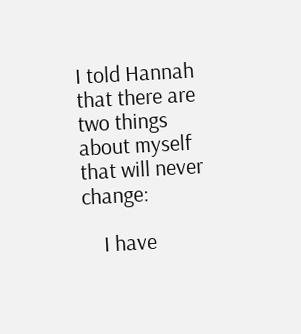I told Hannah that there are two things about myself that will never change:

    I have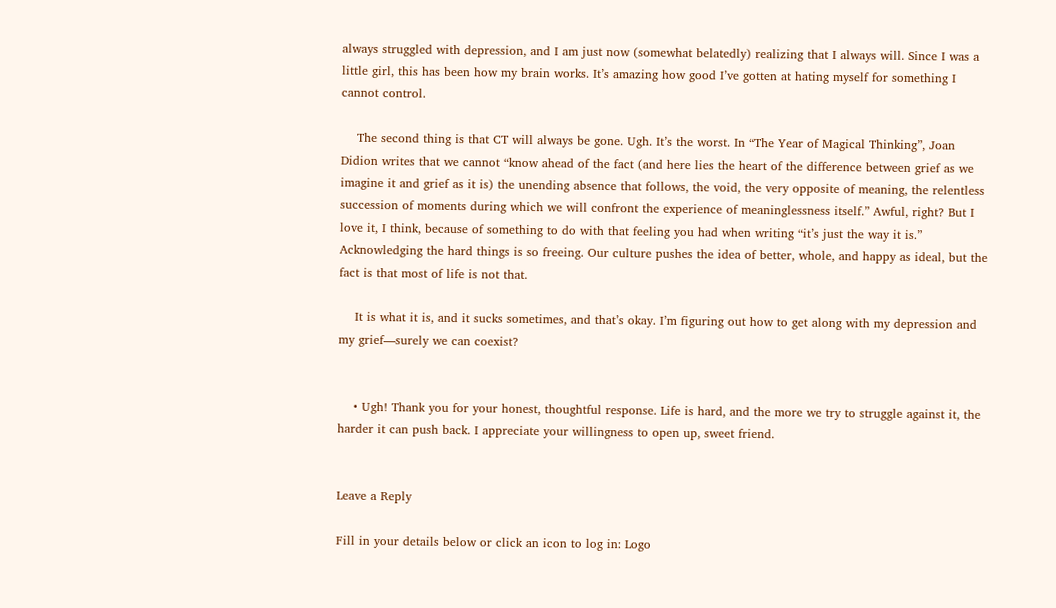always struggled with depression, and I am just now (somewhat belatedly) realizing that I always will. Since I was a little girl, this has been how my brain works. It’s amazing how good I’ve gotten at hating myself for something I cannot control.

    The second thing is that CT will always be gone. Ugh. It’s the worst. In “The Year of Magical Thinking”, Joan Didion writes that we cannot “know ahead of the fact (and here lies the heart of the difference between grief as we imagine it and grief as it is) the unending absence that follows, the void, the very opposite of meaning, the relentless succession of moments during which we will confront the experience of meaninglessness itself.” Awful, right? But I love it, I think, because of something to do with that feeling you had when writing “it’s just the way it is.” Acknowledging the hard things is so freeing. Our culture pushes the idea of better, whole, and happy as ideal, but the fact is that most of life is not that.

    It is what it is, and it sucks sometimes, and that’s okay. I’m figuring out how to get along with my depression and my grief—surely we can coexist?


    • Ugh! Thank you for your honest, thoughtful response. Life is hard, and the more we try to struggle against it, the harder it can push back. I appreciate your willingness to open up, sweet friend.


Leave a Reply

Fill in your details below or click an icon to log in: Logo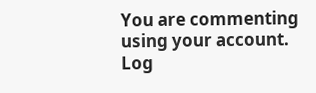You are commenting using your account. Log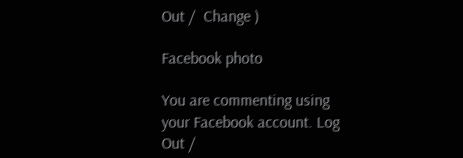Out /  Change )

Facebook photo

You are commenting using your Facebook account. Log Out /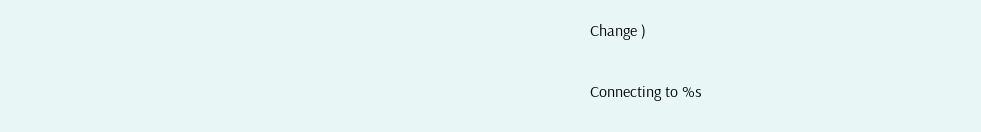Change )

Connecting to %s